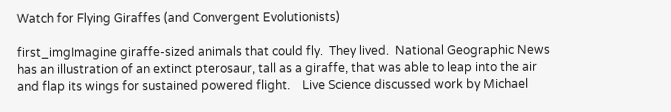Watch for Flying Giraffes (and Convergent Evolutionists)

first_imgImagine giraffe-sized animals that could fly.  They lived.  National Geographic News has an illustration of an extinct pterosaur, tall as a giraffe, that was able to leap into the air and flap its wings for sustained powered flight.    Live Science discussed work by Michael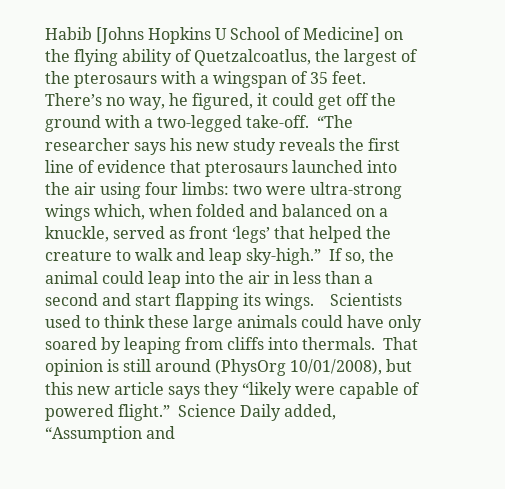Habib [Johns Hopkins U School of Medicine] on the flying ability of Quetzalcoatlus, the largest of the pterosaurs with a wingspan of 35 feet.  There’s no way, he figured, it could get off the ground with a two-legged take-off.  “The researcher says his new study reveals the first line of evidence that pterosaurs launched into the air using four limbs: two were ultra-strong wings which, when folded and balanced on a knuckle, served as front ‘legs’ that helped the creature to walk and leap sky-high.”  If so, the animal could leap into the air in less than a second and start flapping its wings.    Scientists used to think these large animals could have only soared by leaping from cliffs into thermals.  That opinion is still around (PhysOrg 10/01/2008), but this new article says they “likely were capable of powered flight.”  Science Daily added, “Assumption and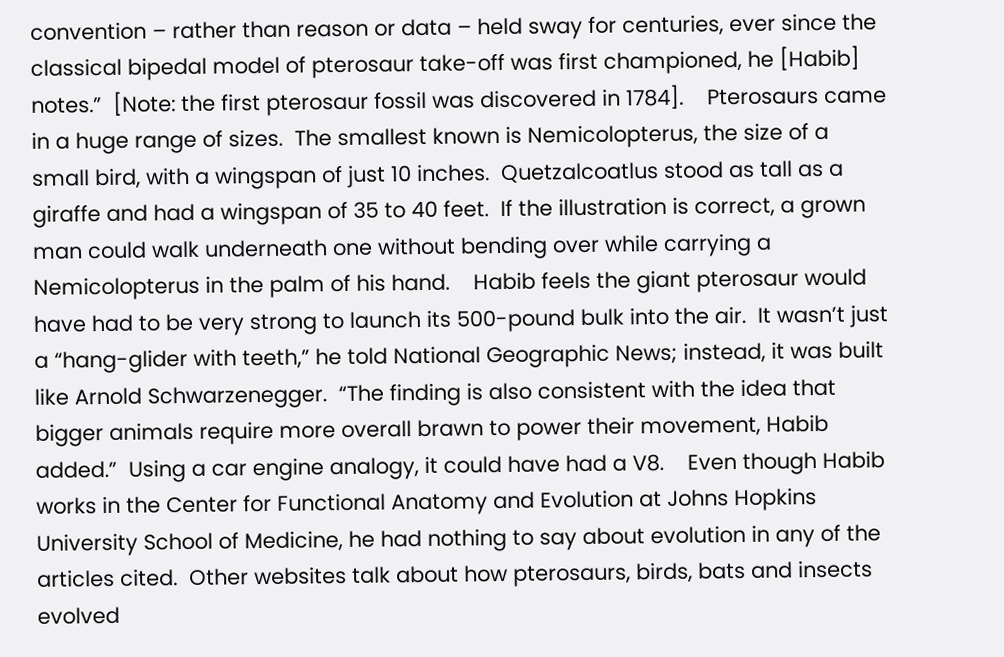convention – rather than reason or data – held sway for centuries, ever since the classical bipedal model of pterosaur take-off was first championed, he [Habib] notes.”  [Note: the first pterosaur fossil was discovered in 1784].    Pterosaurs came in a huge range of sizes.  The smallest known is Nemicolopterus, the size of a small bird, with a wingspan of just 10 inches.  Quetzalcoatlus stood as tall as a giraffe and had a wingspan of 35 to 40 feet.  If the illustration is correct, a grown man could walk underneath one without bending over while carrying a Nemicolopterus in the palm of his hand.    Habib feels the giant pterosaur would have had to be very strong to launch its 500-pound bulk into the air.  It wasn’t just a “hang-glider with teeth,” he told National Geographic News; instead, it was built like Arnold Schwarzenegger.  “The finding is also consistent with the idea that bigger animals require more overall brawn to power their movement, Habib added.”  Using a car engine analogy, it could have had a V8.    Even though Habib works in the Center for Functional Anatomy and Evolution at Johns Hopkins University School of Medicine, he had nothing to say about evolution in any of the articles cited.  Other websites talk about how pterosaurs, birds, bats and insects evolved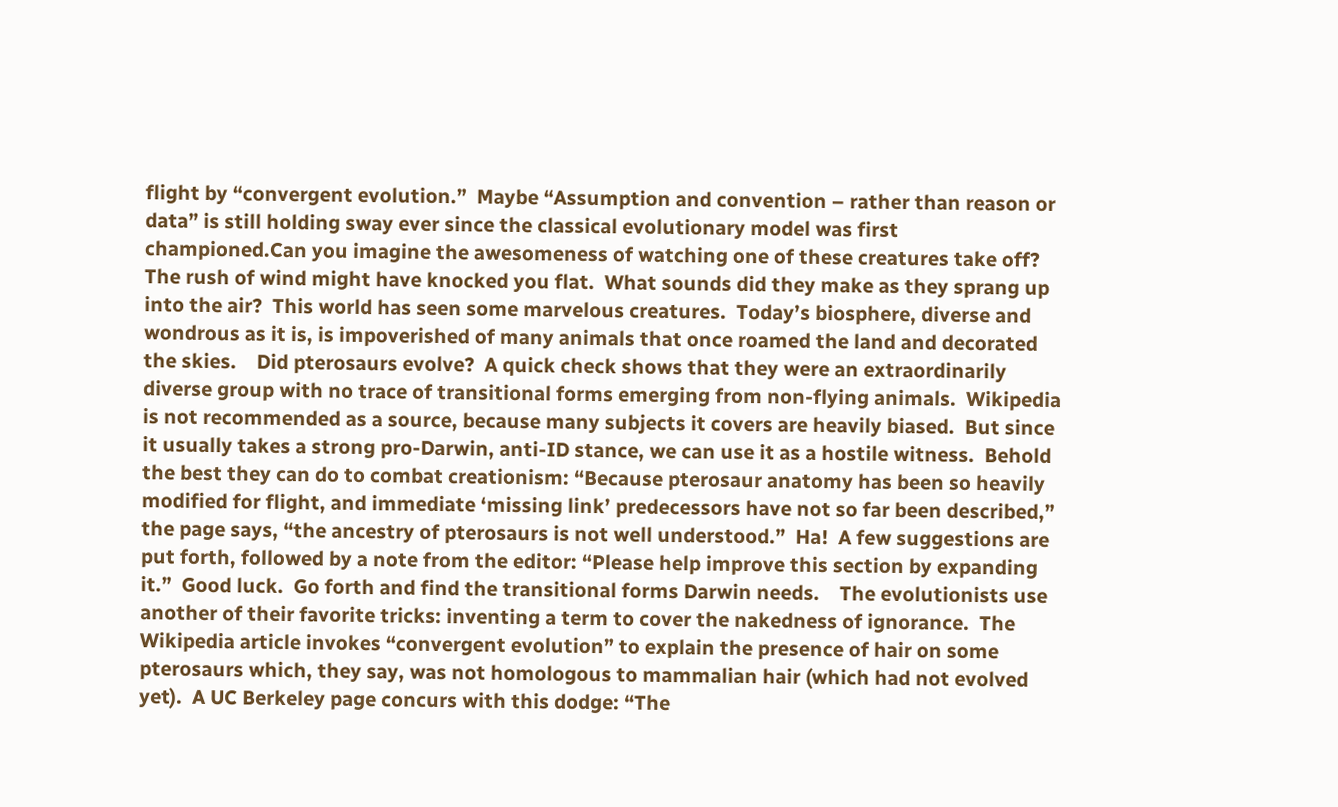flight by “convergent evolution.”  Maybe “Assumption and convention – rather than reason or data” is still holding sway ever since the classical evolutionary model was first championed.Can you imagine the awesomeness of watching one of these creatures take off?  The rush of wind might have knocked you flat.  What sounds did they make as they sprang up into the air?  This world has seen some marvelous creatures.  Today’s biosphere, diverse and wondrous as it is, is impoverished of many animals that once roamed the land and decorated the skies.    Did pterosaurs evolve?  A quick check shows that they were an extraordinarily diverse group with no trace of transitional forms emerging from non-flying animals.  Wikipedia is not recommended as a source, because many subjects it covers are heavily biased.  But since it usually takes a strong pro-Darwin, anti-ID stance, we can use it as a hostile witness.  Behold the best they can do to combat creationism: “Because pterosaur anatomy has been so heavily modified for flight, and immediate ‘missing link’ predecessors have not so far been described,” the page says, “the ancestry of pterosaurs is not well understood.”  Ha!  A few suggestions are put forth, followed by a note from the editor: “Please help improve this section by expanding it.”  Good luck.  Go forth and find the transitional forms Darwin needs.    The evolutionists use another of their favorite tricks: inventing a term to cover the nakedness of ignorance.  The Wikipedia article invokes “convergent evolution” to explain the presence of hair on some pterosaurs which, they say, was not homologous to mammalian hair (which had not evolved yet).  A UC Berkeley page concurs with this dodge: “The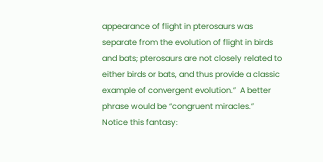appearance of flight in pterosaurs was separate from the evolution of flight in birds and bats; pterosaurs are not closely related to either birds or bats, and thus provide a classic example of convergent evolution.”  A better phrase would be “congruent miracles.”  Notice this fantasy: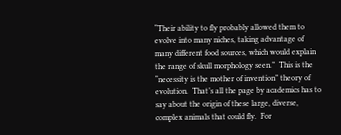“Their ability to fly probably allowed them to evolve into many niches, taking advantage of many different food sources, which would explain the range of skull morphology seen.”  This is the “necessity is the mother of invention” theory of evolution.  That’s all the page by academics has to say about the origin of these large, diverse, complex animals that could fly.  For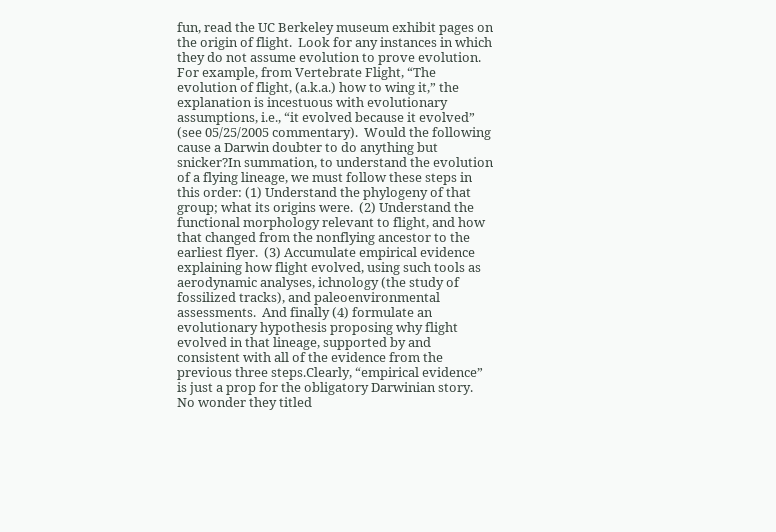fun, read the UC Berkeley museum exhibit pages on the origin of flight.  Look for any instances in which they do not assume evolution to prove evolution.  For example, from Vertebrate Flight, “The evolution of flight, (a.k.a.) how to wing it,” the explanation is incestuous with evolutionary assumptions, i.e., “it evolved because it evolved” (see 05/25/2005 commentary).  Would the following cause a Darwin doubter to do anything but snicker?In summation, to understand the evolution of a flying lineage, we must follow these steps in this order: (1) Understand the phylogeny of that group; what its origins were.  (2) Understand the functional morphology relevant to flight, and how that changed from the nonflying ancestor to the earliest flyer.  (3) Accumulate empirical evidence explaining how flight evolved, using such tools as aerodynamic analyses, ichnology (the study of fossilized tracks), and paleoenvironmental assessments.  And finally (4) formulate an evolutionary hypothesis proposing why flight evolved in that lineage, supported by and consistent with all of the evidence from the previous three steps.Clearly, “empirical evidence” is just a prop for the obligatory Darwinian story.  No wonder they titled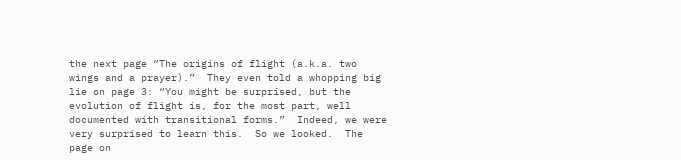the next page “The origins of flight (a.k.a. two wings and a prayer).”  They even told a whopping big lie on page 3: “You might be surprised, but the evolution of flight is, for the most part, well documented with transitional forms.”  Indeed, we were very surprised to learn this.  So we looked.  The page on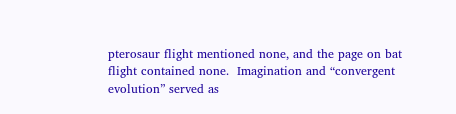pterosaur flight mentioned none, and the page on bat flight contained none.  Imagination and “convergent evolution” served as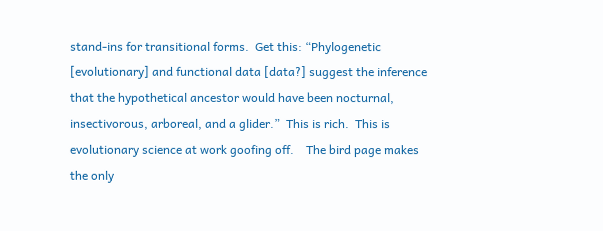stand-ins for transitional forms.  Get this: “Phylogenetic [evolutionary] and functional data [data?] suggest the inference that the hypothetical ancestor would have been nocturnal, insectivorous, arboreal, and a glider.”  This is rich.  This is evolutionary science at work goofing off.    The bird page makes the only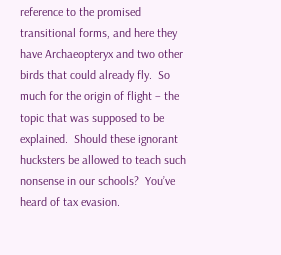reference to the promised transitional forms, and here they have Archaeopteryx and two other birds that could already fly.  So much for the origin of flight – the topic that was supposed to be explained.  Should these ignorant hucksters be allowed to teach such nonsense in our schools?  You’ve heard of tax evasion.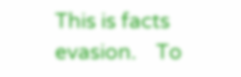This is facts evasion.    To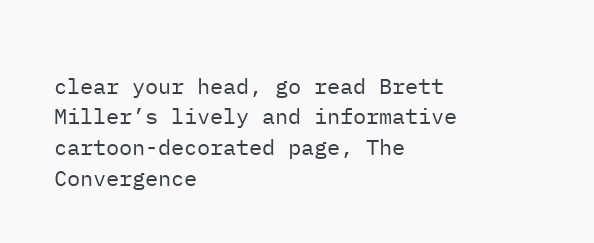clear your head, go read Brett Miller’s lively and informative cartoon-decorated page, The Convergence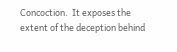Concoction.  It exposes the extent of the deception behind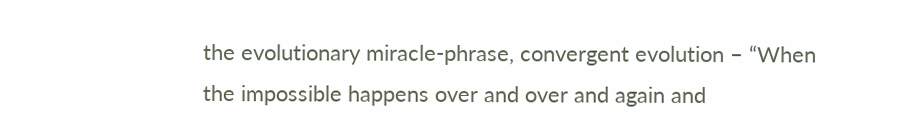the evolutionary miracle-phrase, convergent evolution – “When the impossible happens over and over and again and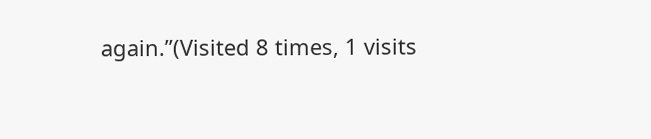again.”(Visited 8 times, 1 visits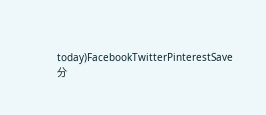today)FacebookTwitterPinterestSave分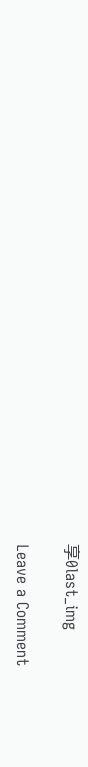享0last_img

Leave a Comment